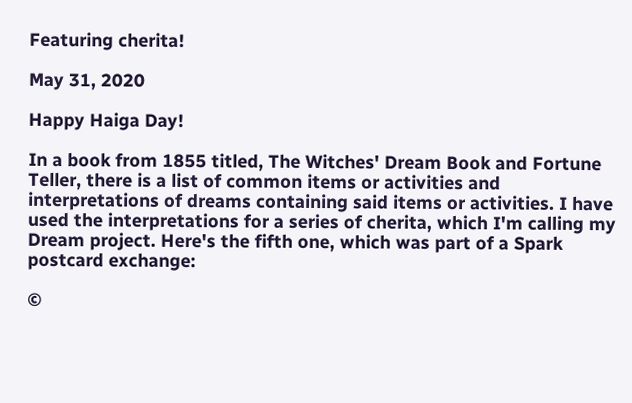Featuring cherita!

May 31, 2020

Happy Haiga Day!

In a book from 1855 titled, The Witches' Dream Book and Fortune Teller, there is a list of common items or activities and interpretations of dreams containing said items or activities. I have used the interpretations for a series of cherita, which I'm calling my Dream project. Here's the fifth one, which was part of a Spark postcard exchange:

©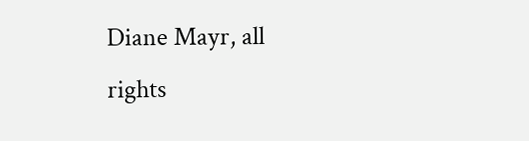Diane Mayr, all rights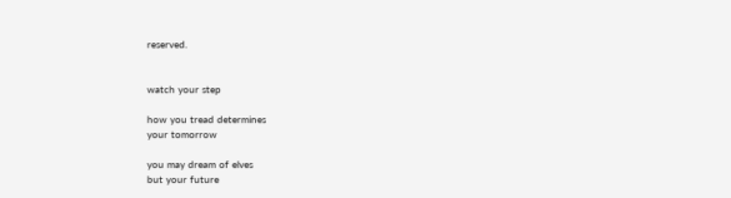reserved.


watch your step

how you tread determines
your tomorrow

you may dream of elves
but your future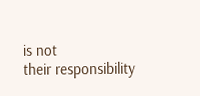is not
their responsibility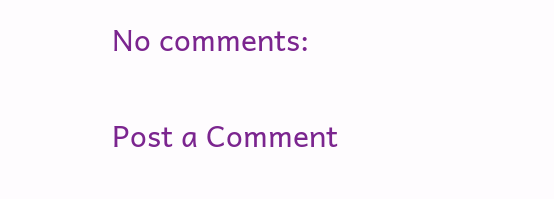No comments:

Post a Comment